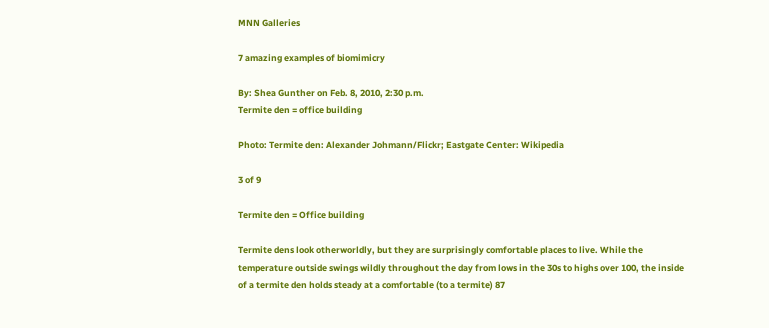MNN Galleries

7 amazing examples of biomimicry

By: Shea Gunther on Feb. 8, 2010, 2:30 p.m.
Termite den = office building

Photo: Termite den: Alexander Johmann/Flickr; Eastgate Center: Wikipedia

3 of 9

Termite den = Office building

Termite dens look otherworldly, but they are surprisingly comfortable places to live. While the temperature outside swings wildly throughout the day from lows in the 30s to highs over 100, the inside of a termite den holds steady at a comfortable (to a termite) 87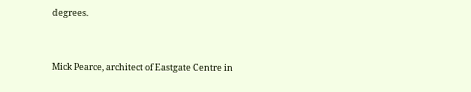degrees.


Mick Pearce, architect of Eastgate Centre in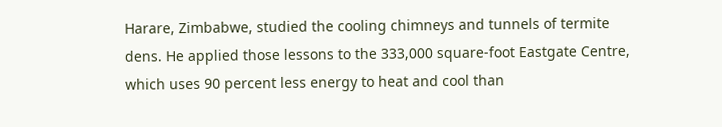Harare, Zimbabwe, studied the cooling chimneys and tunnels of termite dens. He applied those lessons to the 333,000 square-foot Eastgate Centre, which uses 90 percent less energy to heat and cool than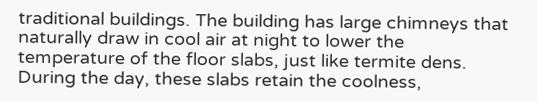traditional buildings. The building has large chimneys that naturally draw in cool air at night to lower the temperature of the floor slabs, just like termite dens. During the day, these slabs retain the coolness,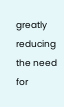greatly reducing the need for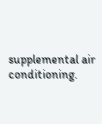supplemental air conditioning.